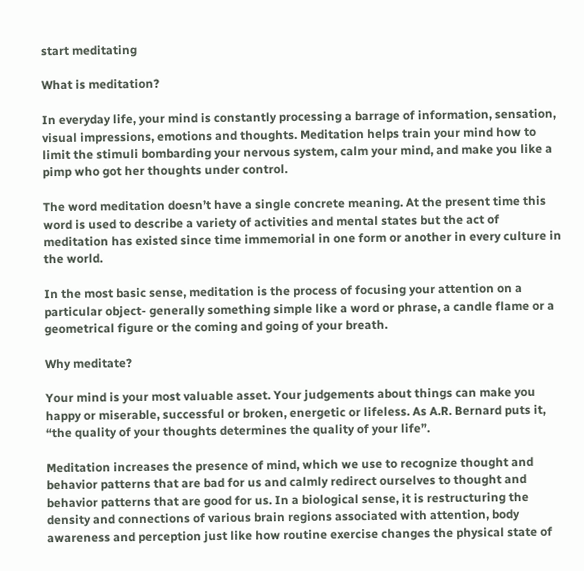start meditating

What is meditation?

In everyday life, your mind is constantly processing a barrage of information, sensation, visual impressions, emotions and thoughts. Meditation helps train your mind how to limit the stimuli bombarding your nervous system, calm your mind, and make you like a pimp who got her thoughts under control.

The word meditation doesn’t have a single concrete meaning. At the present time this word is used to describe a variety of activities and mental states but the act of meditation has existed since time immemorial in one form or another in every culture in the world.

In the most basic sense, meditation is the process of focusing your attention on a particular object- generally something simple like a word or phrase, a candle flame or a geometrical figure or the coming and going of your breath.

Why meditate?

Your mind is your most valuable asset. Your judgements about things can make you happy or miserable, successful or broken, energetic or lifeless. As A.R. Bernard puts it, “the quality of your thoughts determines the quality of your life”.

Meditation increases the presence of mind, which we use to recognize thought and behavior patterns that are bad for us and calmly redirect ourselves to thought and behavior patterns that are good for us. In a biological sense, it is restructuring the density and connections of various brain regions associated with attention, body awareness and perception just like how routine exercise changes the physical state of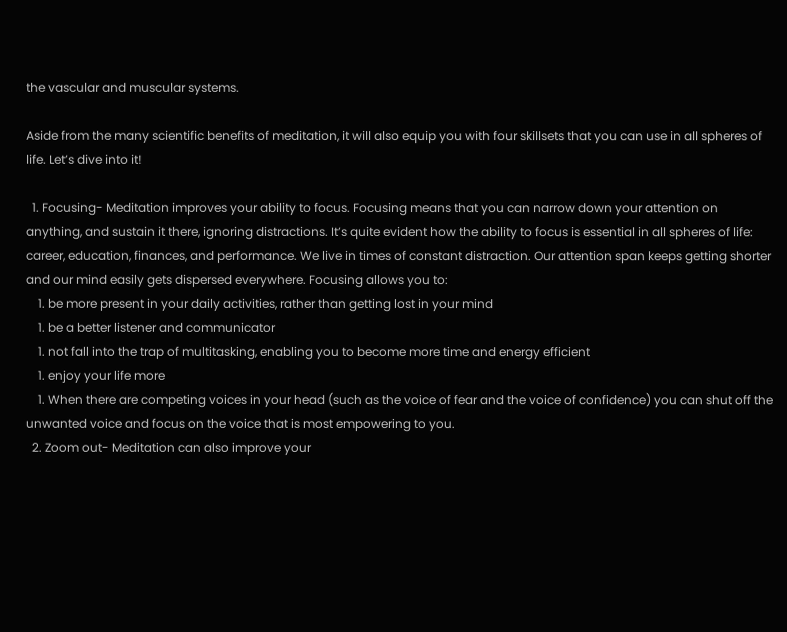the vascular and muscular systems.

Aside from the many scientific benefits of meditation, it will also equip you with four skillsets that you can use in all spheres of life. Let’s dive into it!

  1. Focusing- Meditation improves your ability to focus. Focusing means that you can narrow down your attention on anything, and sustain it there, ignoring distractions. It’s quite evident how the ability to focus is essential in all spheres of life: career, education, finances, and performance. We live in times of constant distraction. Our attention span keeps getting shorter and our mind easily gets dispersed everywhere. Focusing allows you to:
    1. be more present in your daily activities, rather than getting lost in your mind
    1. be a better listener and communicator
    1. not fall into the trap of multitasking, enabling you to become more time and energy efficient
    1. enjoy your life more
    1. When there are competing voices in your head (such as the voice of fear and the voice of confidence) you can shut off the unwanted voice and focus on the voice that is most empowering to you.
  2. Zoom out- Meditation can also improve your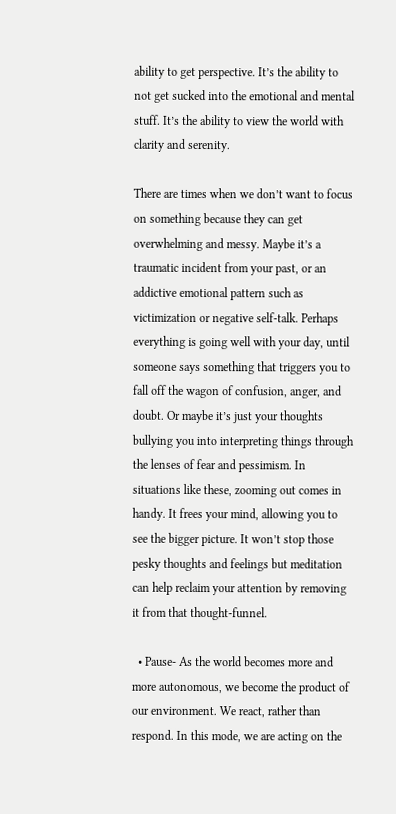ability to get perspective. It’s the ability to not get sucked into the emotional and mental stuff. It’s the ability to view the world with clarity and serenity.

There are times when we don’t want to focus on something because they can get overwhelming and messy. Maybe it’s a traumatic incident from your past, or an addictive emotional pattern such as victimization or negative self-talk. Perhaps everything is going well with your day, until someone says something that triggers you to fall off the wagon of confusion, anger, and doubt. Or maybe it’s just your thoughts bullying you into interpreting things through the lenses of fear and pessimism. In situations like these, zooming out comes in handy. It frees your mind, allowing you to see the bigger picture. It won’t stop those pesky thoughts and feelings but meditation can help reclaim your attention by removing it from that thought-funnel.

  • Pause- As the world becomes more and more autonomous, we become the product of our environment. We react, rather than respond. In this mode, we are acting on the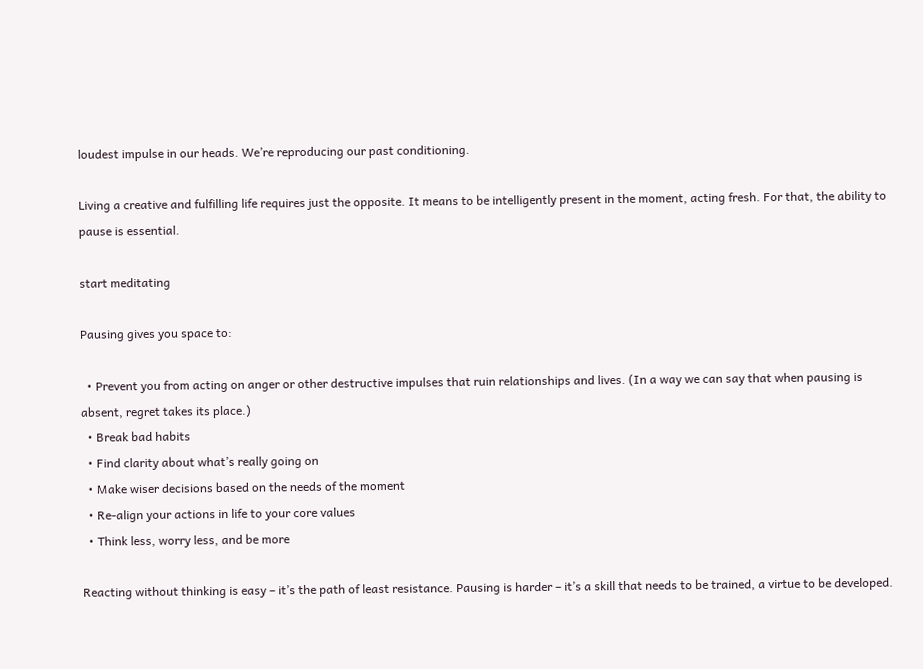loudest impulse in our heads. We’re reproducing our past conditioning.

Living a creative and fulfilling life requires just the opposite. It means to be intelligently present in the moment, acting fresh. For that, the ability to pause is essential.

start meditating

Pausing gives you space to:

  • Prevent you from acting on anger or other destructive impulses that ruin relationships and lives. (In a way we can say that when pausing is absent, regret takes its place.)
  • Break bad habits
  • Find clarity about what’s really going on
  • Make wiser decisions based on the needs of the moment
  • Re-align your actions in life to your core values
  • Think less, worry less, and be more

Reacting without thinking is easy – it’s the path of least resistance. Pausing is harder – it’s a skill that needs to be trained, a virtue to be developed.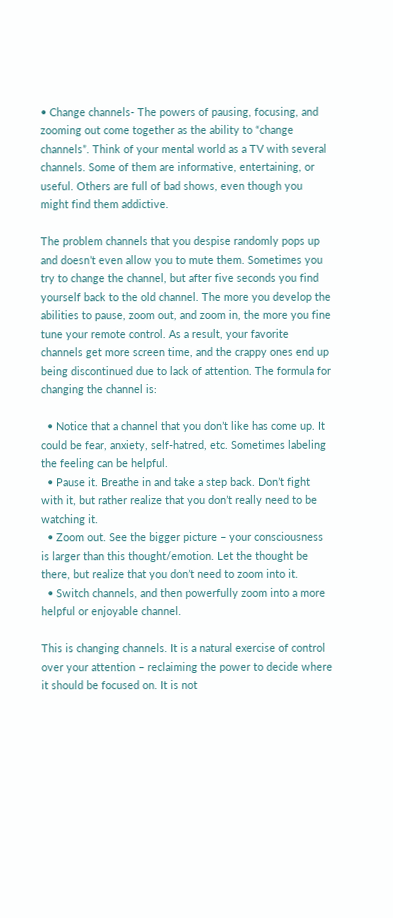• Change channels- The powers of pausing, focusing, and zooming out come together as the ability to “change channels”. Think of your mental world as a TV with several channels. Some of them are informative, entertaining, or useful. Others are full of bad shows, even though you might find them addictive.

The problem channels that you despise randomly pops up and doesn’t even allow you to mute them. Sometimes you try to change the channel, but after five seconds you find yourself back to the old channel. The more you develop the abilities to pause, zoom out, and zoom in, the more you fine tune your remote control. As a result, your favorite channels get more screen time, and the crappy ones end up being discontinued due to lack of attention. The formula for changing the channel is:

  • Notice that a channel that you don’t like has come up. It could be fear, anxiety, self-hatred, etc. Sometimes labeling the feeling can be helpful.
  • Pause it. Breathe in and take a step back. Don’t fight with it, but rather realize that you don’t really need to be watching it.
  • Zoom out. See the bigger picture – your consciousness is larger than this thought/emotion. Let the thought be there, but realize that you don’t need to zoom into it.
  • Switch channels, and then powerfully zoom into a more helpful or enjoyable channel.

This is changing channels. It is a natural exercise of control over your attention – reclaiming the power to decide where it should be focused on. It is not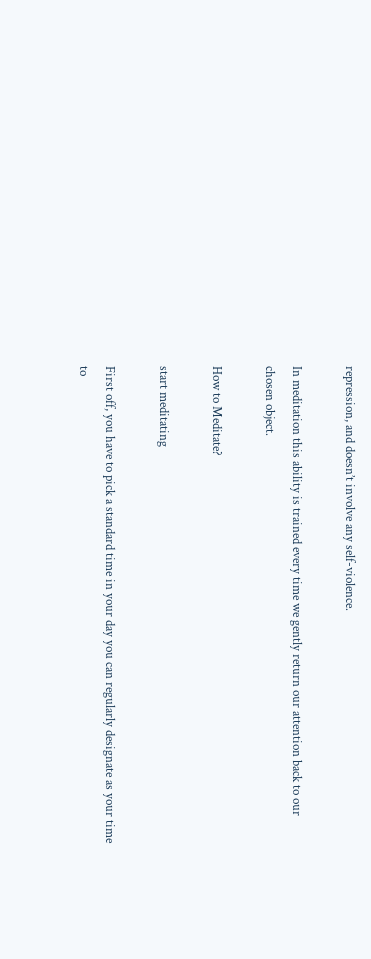repression, and doesn’t involve any self-violence.

In meditation this ability is trained every time we gently return our attention back to our chosen object.

How to Meditate?

start meditating

First off, you have to pick a standard time in your day you can regularly designate as your time to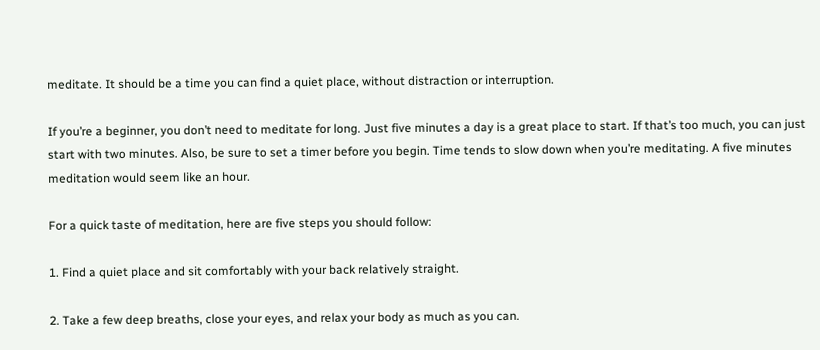meditate. It should be a time you can find a quiet place, without distraction or interruption.

If you’re a beginner, you don’t need to meditate for long. Just five minutes a day is a great place to start. If that’s too much, you can just start with two minutes. Also, be sure to set a timer before you begin. Time tends to slow down when you’re meditating. A five minutes meditation would seem like an hour.

For a quick taste of meditation, here are five steps you should follow:

1. Find a quiet place and sit comfortably with your back relatively straight.

2. Take a few deep breaths, close your eyes, and relax your body as much as you can.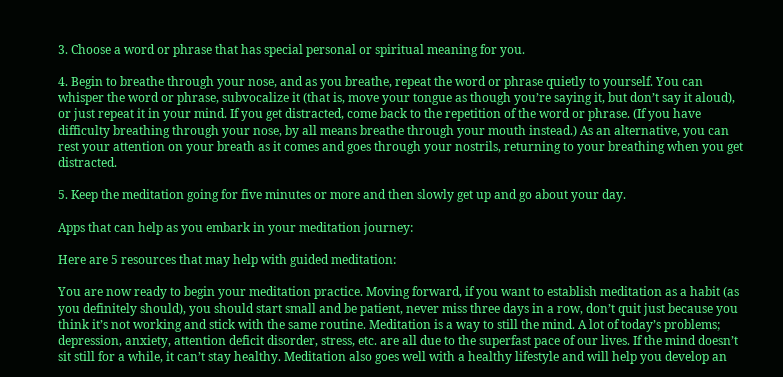3. Choose a word or phrase that has special personal or spiritual meaning for you.

4. Begin to breathe through your nose, and as you breathe, repeat the word or phrase quietly to yourself. You can whisper the word or phrase, subvocalize it (that is, move your tongue as though you’re saying it, but don’t say it aloud), or just repeat it in your mind. If you get distracted, come back to the repetition of the word or phrase. (If you have difficulty breathing through your nose, by all means breathe through your mouth instead.) As an alternative, you can rest your attention on your breath as it comes and goes through your nostrils, returning to your breathing when you get distracted.

5. Keep the meditation going for five minutes or more and then slowly get up and go about your day.

Apps that can help as you embark in your meditation journey:

Here are 5 resources that may help with guided meditation:

You are now ready to begin your meditation practice. Moving forward, if you want to establish meditation as a habit (as you definitely should), you should start small and be patient, never miss three days in a row, don’t quit just because you think it’s not working and stick with the same routine. Meditation is a way to still the mind. A lot of today’s problems; depression, anxiety, attention deficit disorder, stress, etc. are all due to the superfast pace of our lives. If the mind doesn’t sit still for a while, it can’t stay healthy. Meditation also goes well with a healthy lifestyle and will help you develop an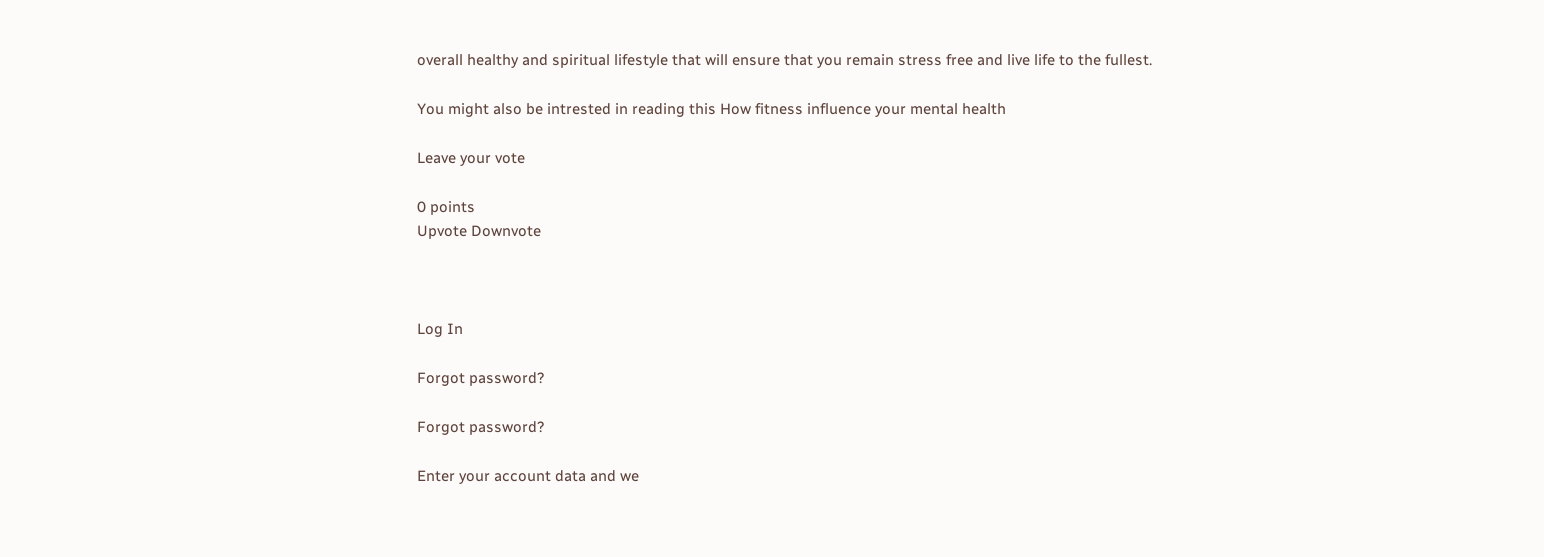overall healthy and spiritual lifestyle that will ensure that you remain stress free and live life to the fullest.

You might also be intrested in reading this How fitness influence your mental health

Leave your vote

0 points
Upvote Downvote



Log In

Forgot password?

Forgot password?

Enter your account data and we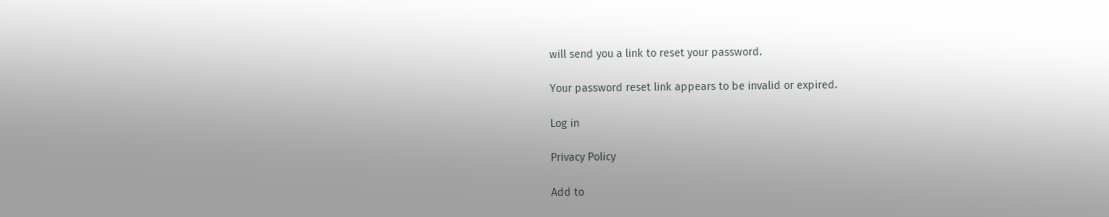will send you a link to reset your password.

Your password reset link appears to be invalid or expired.

Log in

Privacy Policy

Add to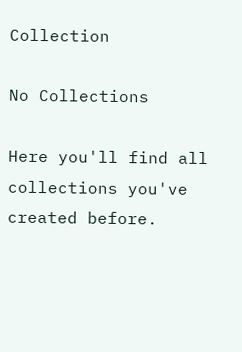Collection

No Collections

Here you'll find all collections you've created before.